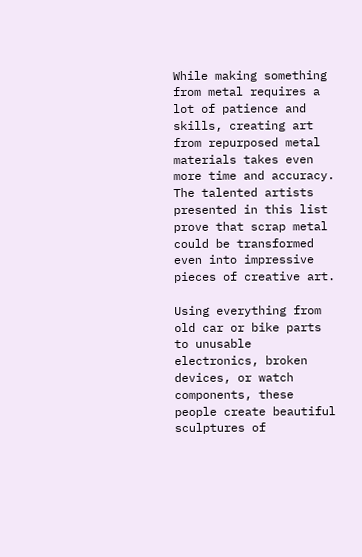While making something from metal requires a lot of patience and skills, creating art from repurposed metal materials takes even more time and accuracy. The talented artists presented in this list prove that scrap metal could be transformed even into impressive pieces of creative art.

Using everything from old car or bike parts to unusable electronics, broken devices, or watch components, these people create beautiful sculptures of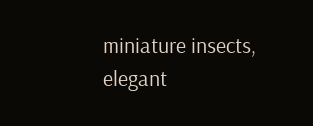miniature insects, elegant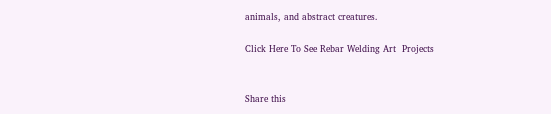animals, and abstract creatures.

Click Here To See Rebar Welding Art  Projects


Share this